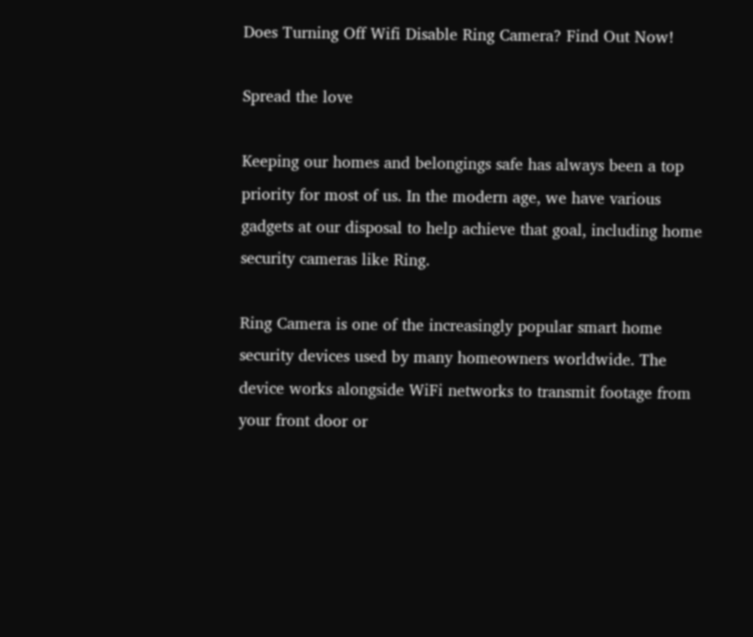Does Turning Off Wifi Disable Ring Camera? Find Out Now!

Spread the love

Keeping our homes and belongings safe has always been a top priority for most of us. In the modern age, we have various gadgets at our disposal to help achieve that goal, including home security cameras like Ring.

Ring Camera is one of the increasingly popular smart home security devices used by many homeowners worldwide. The device works alongside WiFi networks to transmit footage from your front door or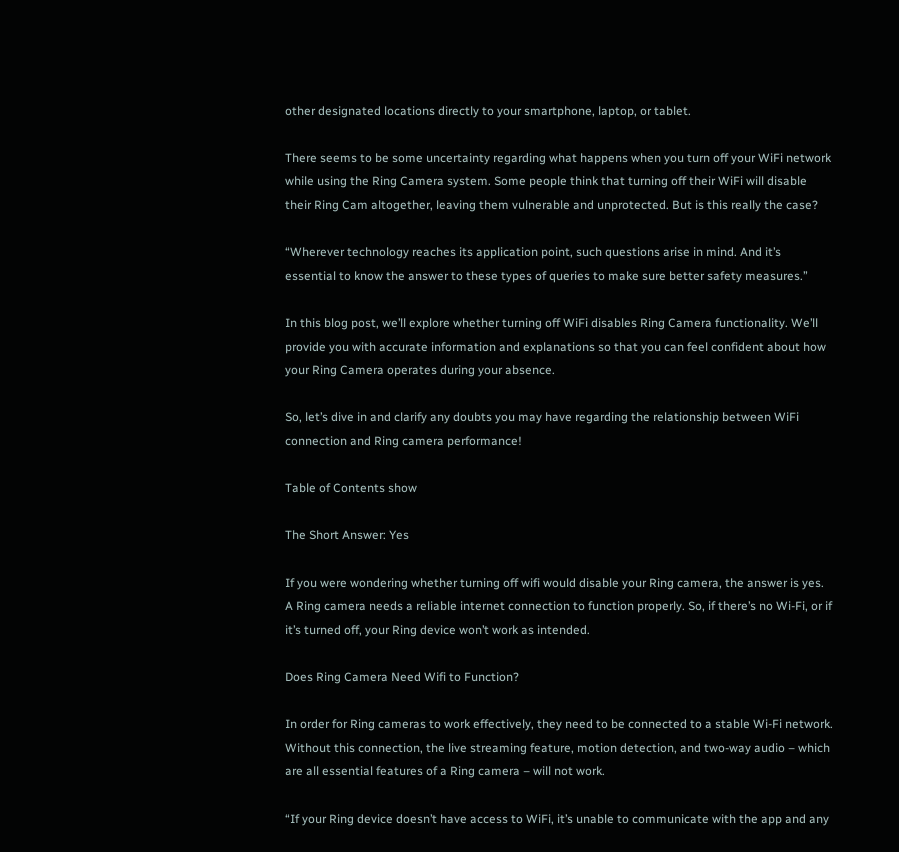other designated locations directly to your smartphone, laptop, or tablet.

There seems to be some uncertainty regarding what happens when you turn off your WiFi network while using the Ring Camera system. Some people think that turning off their WiFi will disable their Ring Cam altogether, leaving them vulnerable and unprotected. But is this really the case?

“Wherever technology reaches its application point, such questions arise in mind. And it’s essential to know the answer to these types of queries to make sure better safety measures.”

In this blog post, we’ll explore whether turning off WiFi disables Ring Camera functionality. We’ll provide you with accurate information and explanations so that you can feel confident about how your Ring Camera operates during your absence.

So, let’s dive in and clarify any doubts you may have regarding the relationship between WiFi connection and Ring camera performance!

Table of Contents show

The Short Answer: Yes

If you were wondering whether turning off wifi would disable your Ring camera, the answer is yes. A Ring camera needs a reliable internet connection to function properly. So, if there’s no Wi-Fi, or if it’s turned off, your Ring device won’t work as intended.

Does Ring Camera Need Wifi to Function?

In order for Ring cameras to work effectively, they need to be connected to a stable Wi-Fi network. Without this connection, the live streaming feature, motion detection, and two-way audio – which are all essential features of a Ring camera – will not work.

“If your Ring device doesn’t have access to WiFi, it’s unable to communicate with the app and any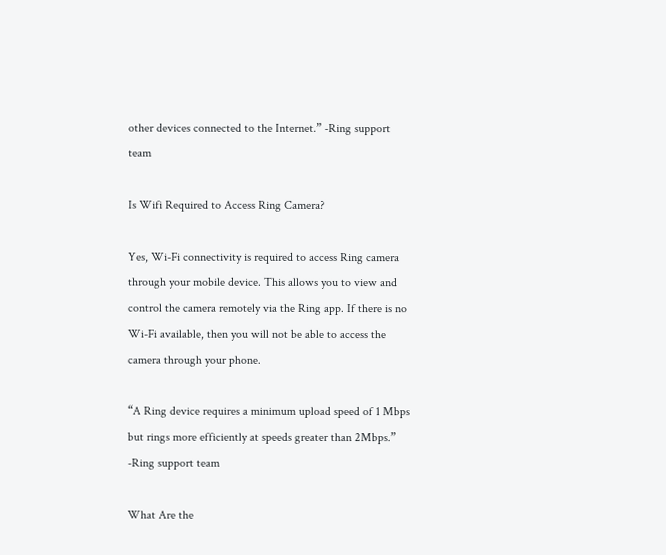other devices connected to the Internet.” -Ring support team

Is Wifi Required to Access Ring Camera?

Yes, Wi-Fi connectivity is required to access Ring camera through your mobile device. This allows you to view and control the camera remotely via the Ring app. If there is no Wi-Fi available, then you will not be able to access the camera through your phone.

“A Ring device requires a minimum upload speed of 1 Mbps but rings more efficiently at speeds greater than 2Mbps.” -Ring support team

What Are the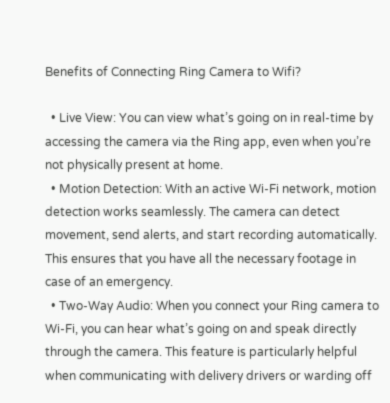Benefits of Connecting Ring Camera to Wifi?

  • Live View: You can view what’s going on in real-time by accessing the camera via the Ring app, even when you’re not physically present at home.
  • Motion Detection: With an active Wi-Fi network, motion detection works seamlessly. The camera can detect movement, send alerts, and start recording automatically. This ensures that you have all the necessary footage in case of an emergency.
  • Two-Way Audio: When you connect your Ring camera to Wi-Fi, you can hear what’s going on and speak directly through the camera. This feature is particularly helpful when communicating with delivery drivers or warding off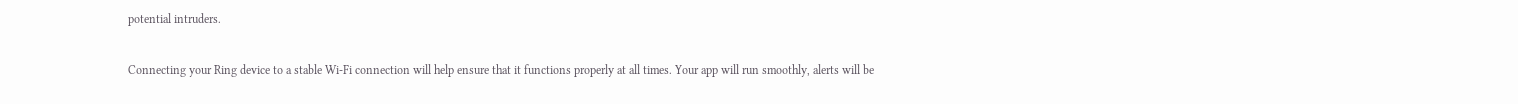potential intruders.

Connecting your Ring device to a stable Wi-Fi connection will help ensure that it functions properly at all times. Your app will run smoothly, alerts will be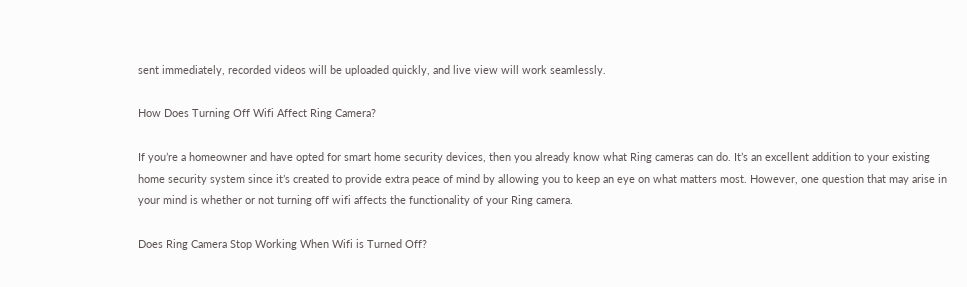sent immediately, recorded videos will be uploaded quickly, and live view will work seamlessly.

How Does Turning Off Wifi Affect Ring Camera?

If you’re a homeowner and have opted for smart home security devices, then you already know what Ring cameras can do. It’s an excellent addition to your existing home security system since it’s created to provide extra peace of mind by allowing you to keep an eye on what matters most. However, one question that may arise in your mind is whether or not turning off wifi affects the functionality of your Ring camera.

Does Ring Camera Stop Working When Wifi is Turned Off?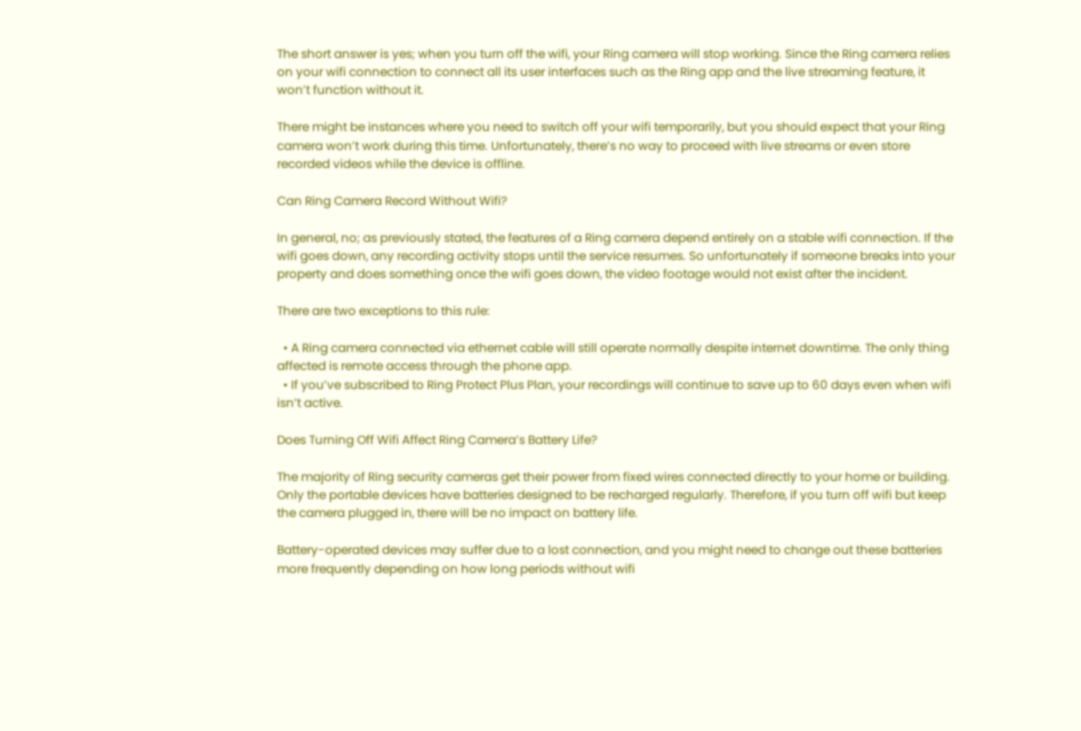The short answer is yes; when you turn off the wifi, your Ring camera will stop working. Since the Ring camera relies on your wifi connection to connect all its user interfaces such as the Ring app and the live streaming feature, it won’t function without it.

There might be instances where you need to switch off your wifi temporarily, but you should expect that your Ring camera won’t work during this time. Unfortunately, there’s no way to proceed with live streams or even store recorded videos while the device is offline.

Can Ring Camera Record Without Wifi?

In general, no; as previously stated, the features of a Ring camera depend entirely on a stable wifi connection. If the wifi goes down, any recording activity stops until the service resumes. So unfortunately if someone breaks into your property and does something once the wifi goes down, the video footage would not exist after the incident.

There are two exceptions to this rule:

  • A Ring camera connected via ethernet cable will still operate normally despite internet downtime. The only thing affected is remote access through the phone app.
  • If you’ve subscribed to Ring Protect Plus Plan, your recordings will continue to save up to 60 days even when wifi isn’t active.

Does Turning Off Wifi Affect Ring Camera’s Battery Life?

The majority of Ring security cameras get their power from fixed wires connected directly to your home or building. Only the portable devices have batteries designed to be recharged regularly. Therefore, if you turn off wifi but keep the camera plugged in, there will be no impact on battery life.

Battery-operated devices may suffer due to a lost connection, and you might need to change out these batteries more frequently depending on how long periods without wifi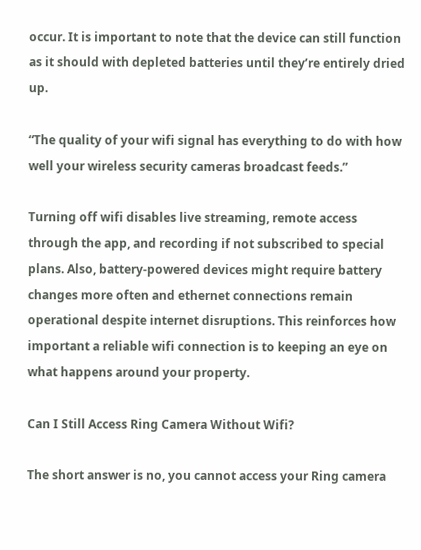occur. It is important to note that the device can still function as it should with depleted batteries until they’re entirely dried up.

“The quality of your wifi signal has everything to do with how well your wireless security cameras broadcast feeds.”

Turning off wifi disables live streaming, remote access through the app, and recording if not subscribed to special plans. Also, battery-powered devices might require battery changes more often and ethernet connections remain operational despite internet disruptions. This reinforces how important a reliable wifi connection is to keeping an eye on what happens around your property.

Can I Still Access Ring Camera Without Wifi?

The short answer is no, you cannot access your Ring camera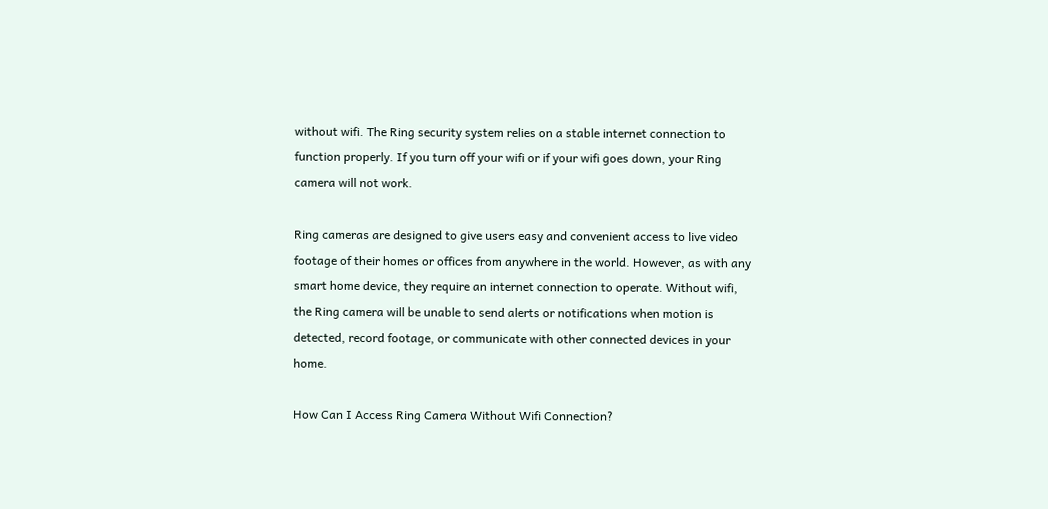without wifi. The Ring security system relies on a stable internet connection to function properly. If you turn off your wifi or if your wifi goes down, your Ring camera will not work.

Ring cameras are designed to give users easy and convenient access to live video footage of their homes or offices from anywhere in the world. However, as with any smart home device, they require an internet connection to operate. Without wifi, the Ring camera will be unable to send alerts or notifications when motion is detected, record footage, or communicate with other connected devices in your home.

How Can I Access Ring Camera Without Wifi Connection?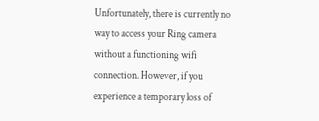Unfortunately, there is currently no way to access your Ring camera without a functioning wifi connection. However, if you experience a temporary loss of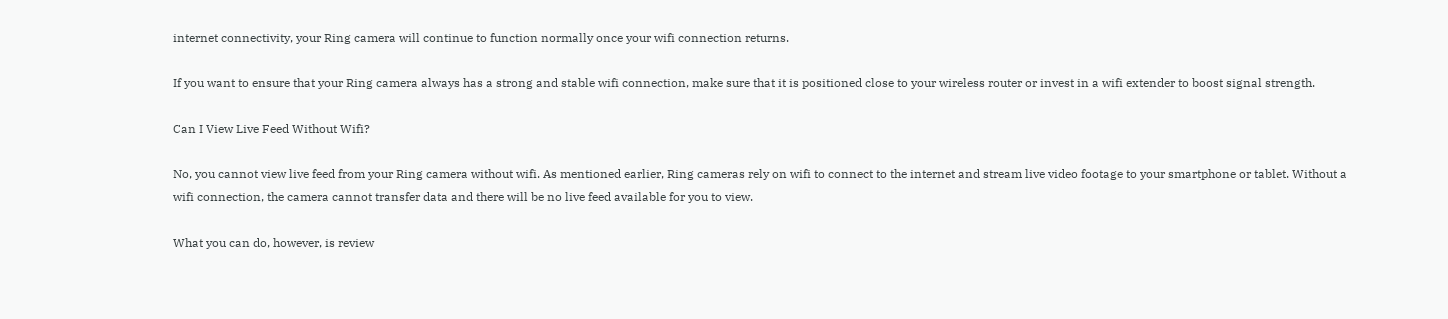internet connectivity, your Ring camera will continue to function normally once your wifi connection returns.

If you want to ensure that your Ring camera always has a strong and stable wifi connection, make sure that it is positioned close to your wireless router or invest in a wifi extender to boost signal strength.

Can I View Live Feed Without Wifi?

No, you cannot view live feed from your Ring camera without wifi. As mentioned earlier, Ring cameras rely on wifi to connect to the internet and stream live video footage to your smartphone or tablet. Without a wifi connection, the camera cannot transfer data and there will be no live feed available for you to view.

What you can do, however, is review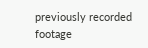previously recorded footage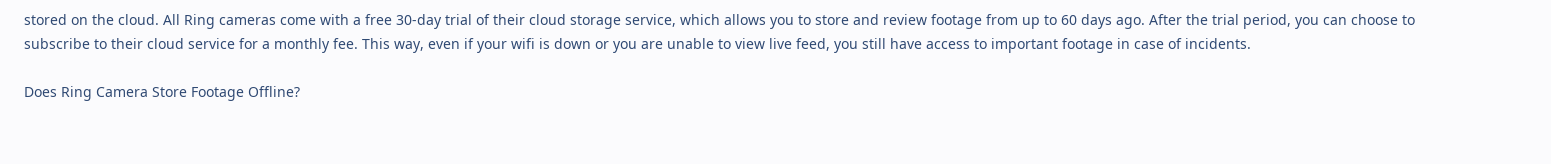stored on the cloud. All Ring cameras come with a free 30-day trial of their cloud storage service, which allows you to store and review footage from up to 60 days ago. After the trial period, you can choose to subscribe to their cloud service for a monthly fee. This way, even if your wifi is down or you are unable to view live feed, you still have access to important footage in case of incidents.

Does Ring Camera Store Footage Offline?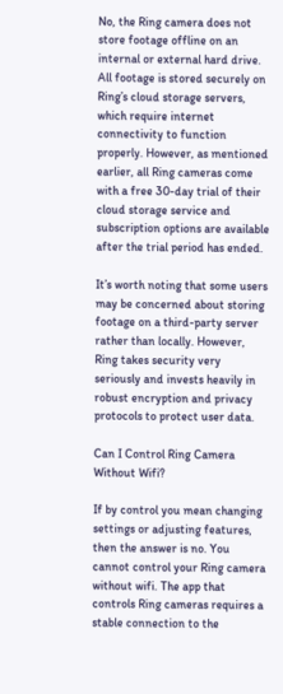No, the Ring camera does not store footage offline on an internal or external hard drive. All footage is stored securely on Ring’s cloud storage servers, which require internet connectivity to function properly. However, as mentioned earlier, all Ring cameras come with a free 30-day trial of their cloud storage service and subscription options are available after the trial period has ended.

It’s worth noting that some users may be concerned about storing footage on a third-party server rather than locally. However, Ring takes security very seriously and invests heavily in robust encryption and privacy protocols to protect user data.

Can I Control Ring Camera Without Wifi?

If by control you mean changing settings or adjusting features, then the answer is no. You cannot control your Ring camera without wifi. The app that controls Ring cameras requires a stable connection to the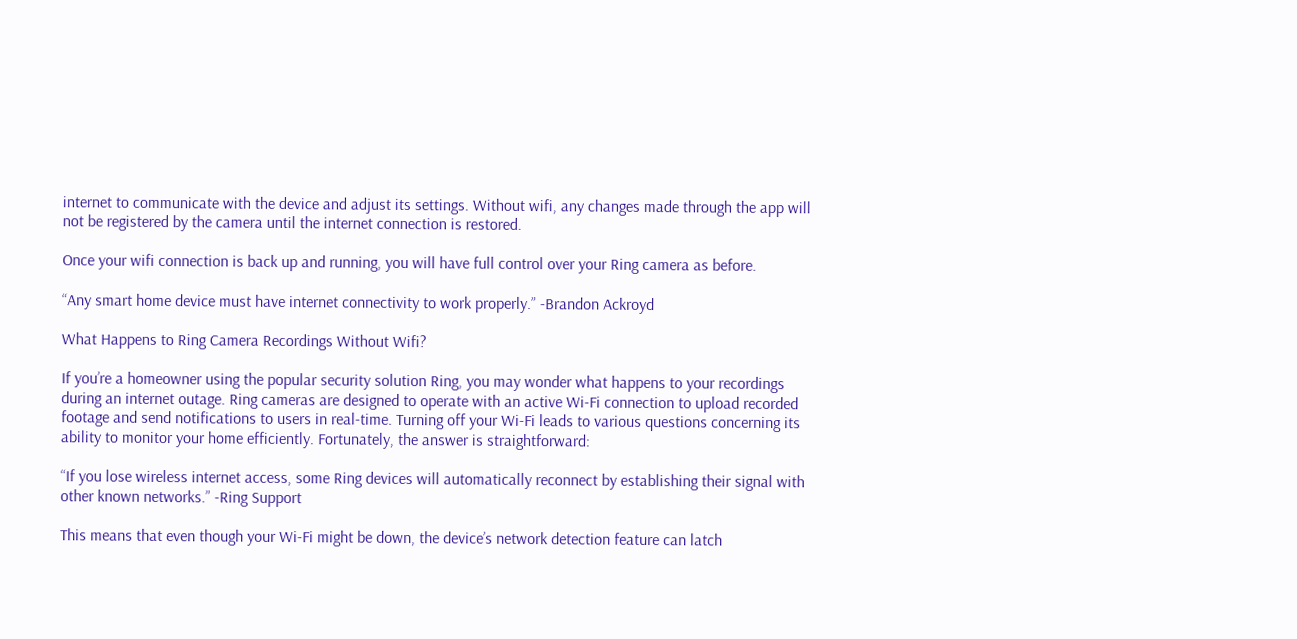internet to communicate with the device and adjust its settings. Without wifi, any changes made through the app will not be registered by the camera until the internet connection is restored.

Once your wifi connection is back up and running, you will have full control over your Ring camera as before.

“Any smart home device must have internet connectivity to work properly.” -Brandon Ackroyd

What Happens to Ring Camera Recordings Without Wifi?

If you’re a homeowner using the popular security solution Ring, you may wonder what happens to your recordings during an internet outage. Ring cameras are designed to operate with an active Wi-Fi connection to upload recorded footage and send notifications to users in real-time. Turning off your Wi-Fi leads to various questions concerning its ability to monitor your home efficiently. Fortunately, the answer is straightforward:

“If you lose wireless internet access, some Ring devices will automatically reconnect by establishing their signal with other known networks.” -Ring Support

This means that even though your Wi-Fi might be down, the device’s network detection feature can latch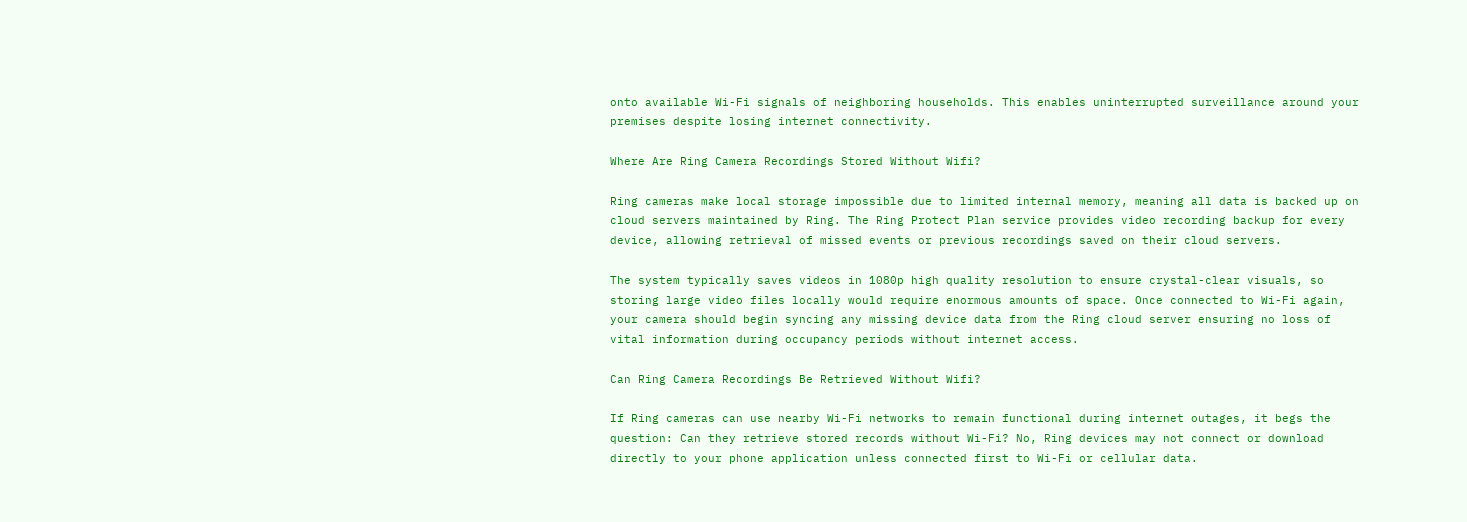onto available Wi-Fi signals of neighboring households. This enables uninterrupted surveillance around your premises despite losing internet connectivity.

Where Are Ring Camera Recordings Stored Without Wifi?

Ring cameras make local storage impossible due to limited internal memory, meaning all data is backed up on cloud servers maintained by Ring. The Ring Protect Plan service provides video recording backup for every device, allowing retrieval of missed events or previous recordings saved on their cloud servers.

The system typically saves videos in 1080p high quality resolution to ensure crystal-clear visuals, so storing large video files locally would require enormous amounts of space. Once connected to Wi-Fi again, your camera should begin syncing any missing device data from the Ring cloud server ensuring no loss of vital information during occupancy periods without internet access.

Can Ring Camera Recordings Be Retrieved Without Wifi?

If Ring cameras can use nearby Wi-Fi networks to remain functional during internet outages, it begs the question: Can they retrieve stored records without Wi-Fi? No, Ring devices may not connect or download directly to your phone application unless connected first to Wi-Fi or cellular data.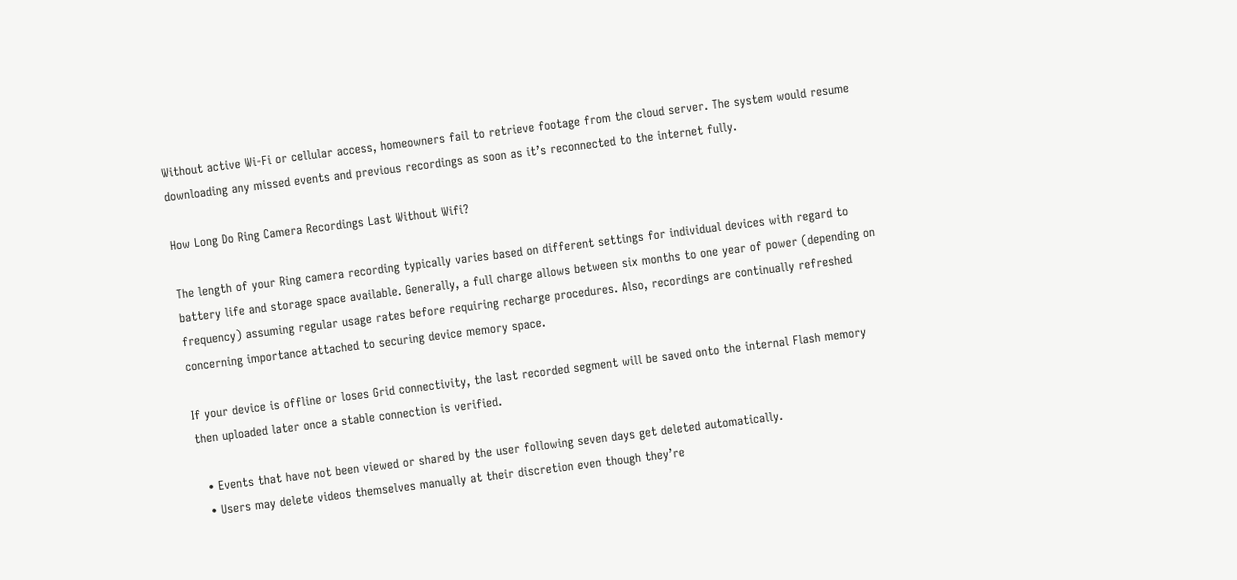Without active Wi-Fi or cellular access, homeowners fail to retrieve footage from the cloud server. The system would resume downloading any missed events and previous recordings as soon as it’s reconnected to the internet fully.

How Long Do Ring Camera Recordings Last Without Wifi?

The length of your Ring camera recording typically varies based on different settings for individual devices with regard to battery life and storage space available. Generally, a full charge allows between six months to one year of power (depending on frequency) assuming regular usage rates before requiring recharge procedures. Also, recordings are continually refreshed concerning importance attached to securing device memory space.

If your device is offline or loses Grid connectivity, the last recorded segment will be saved onto the internal Flash memory then uploaded later once a stable connection is verified.

  • Events that have not been viewed or shared by the user following seven days get deleted automatically.
  • Users may delete videos themselves manually at their discretion even though they’re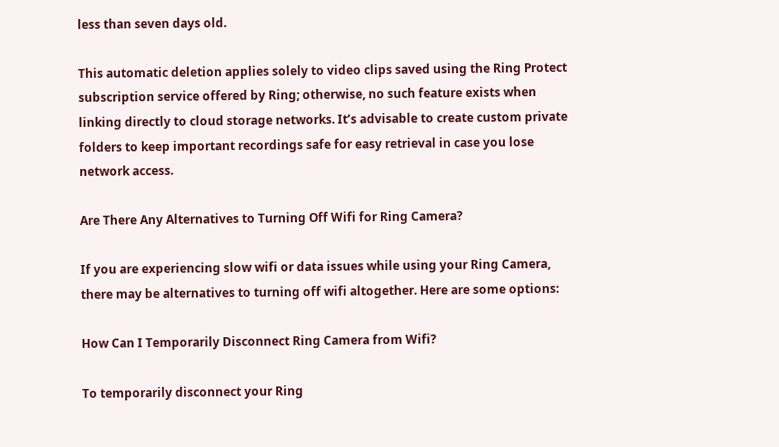less than seven days old.

This automatic deletion applies solely to video clips saved using the Ring Protect subscription service offered by Ring; otherwise, no such feature exists when linking directly to cloud storage networks. It’s advisable to create custom private folders to keep important recordings safe for easy retrieval in case you lose network access.

Are There Any Alternatives to Turning Off Wifi for Ring Camera?

If you are experiencing slow wifi or data issues while using your Ring Camera, there may be alternatives to turning off wifi altogether. Here are some options:

How Can I Temporarily Disconnect Ring Camera from Wifi?

To temporarily disconnect your Ring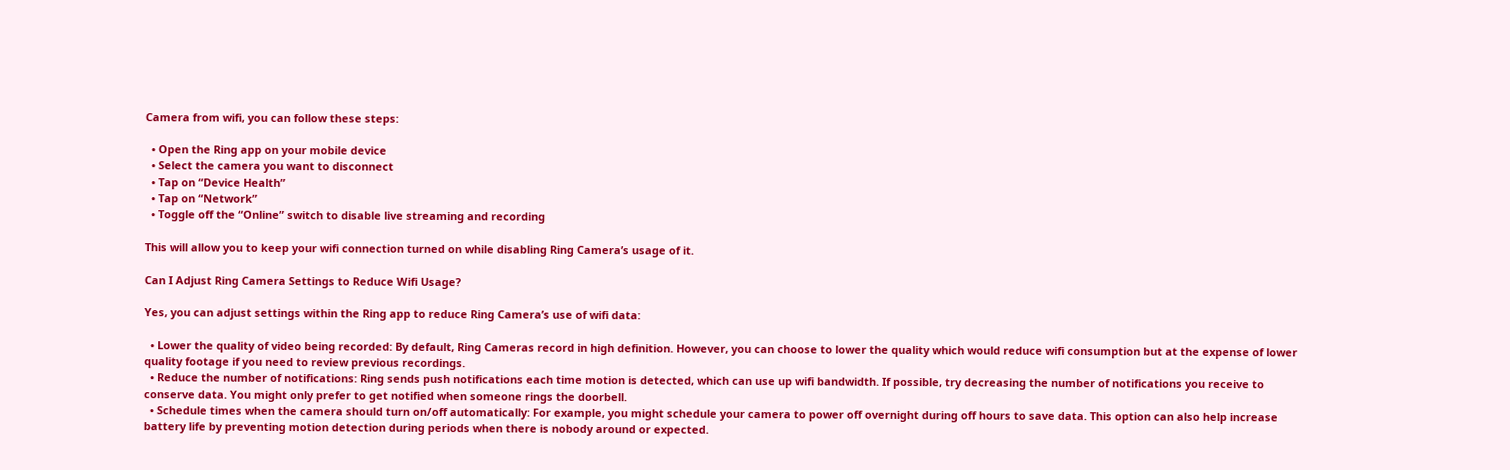Camera from wifi, you can follow these steps:

  • Open the Ring app on your mobile device
  • Select the camera you want to disconnect
  • Tap on “Device Health”
  • Tap on “Network”
  • Toggle off the “Online” switch to disable live streaming and recording

This will allow you to keep your wifi connection turned on while disabling Ring Camera’s usage of it.

Can I Adjust Ring Camera Settings to Reduce Wifi Usage?

Yes, you can adjust settings within the Ring app to reduce Ring Camera’s use of wifi data:

  • Lower the quality of video being recorded: By default, Ring Cameras record in high definition. However, you can choose to lower the quality which would reduce wifi consumption but at the expense of lower quality footage if you need to review previous recordings.
  • Reduce the number of notifications: Ring sends push notifications each time motion is detected, which can use up wifi bandwidth. If possible, try decreasing the number of notifications you receive to conserve data. You might only prefer to get notified when someone rings the doorbell.
  • Schedule times when the camera should turn on/off automatically: For example, you might schedule your camera to power off overnight during off hours to save data. This option can also help increase battery life by preventing motion detection during periods when there is nobody around or expected.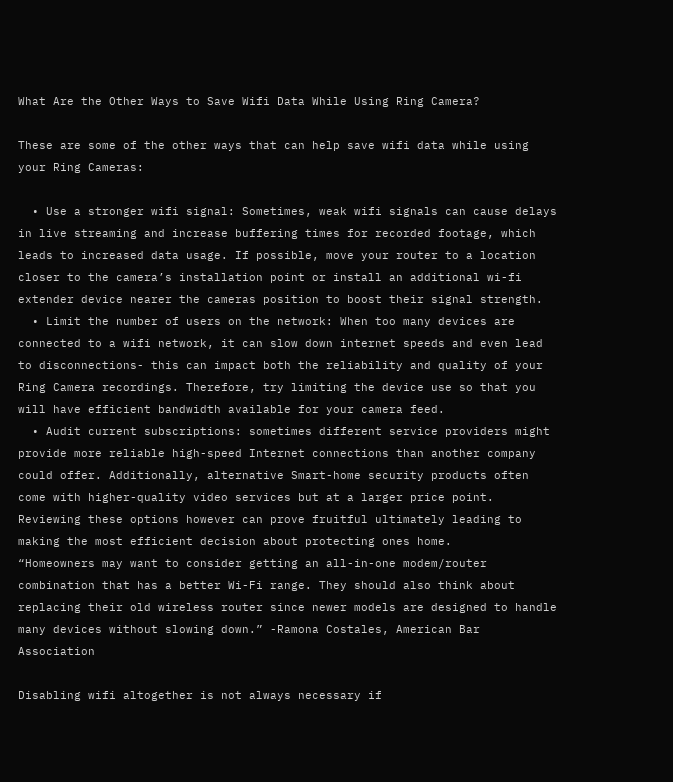What Are the Other Ways to Save Wifi Data While Using Ring Camera?

These are some of the other ways that can help save wifi data while using your Ring Cameras:

  • Use a stronger wifi signal: Sometimes, weak wifi signals can cause delays in live streaming and increase buffering times for recorded footage, which leads to increased data usage. If possible, move your router to a location closer to the camera’s installation point or install an additional wi-fi extender device nearer the cameras position to boost their signal strength.
  • Limit the number of users on the network: When too many devices are connected to a wifi network, it can slow down internet speeds and even lead to disconnections- this can impact both the reliability and quality of your Ring Camera recordings. Therefore, try limiting the device use so that you will have efficient bandwidth available for your camera feed.
  • Audit current subscriptions: sometimes different service providers might provide more reliable high-speed Internet connections than another company could offer. Additionally, alternative Smart-home security products often come with higher-quality video services but at a larger price point. Reviewing these options however can prove fruitful ultimately leading to making the most efficient decision about protecting ones home.
“Homeowners may want to consider getting an all-in-one modem/router combination that has a better Wi-Fi range. They should also think about replacing their old wireless router since newer models are designed to handle many devices without slowing down.” -Ramona Costales, American Bar Association

Disabling wifi altogether is not always necessary if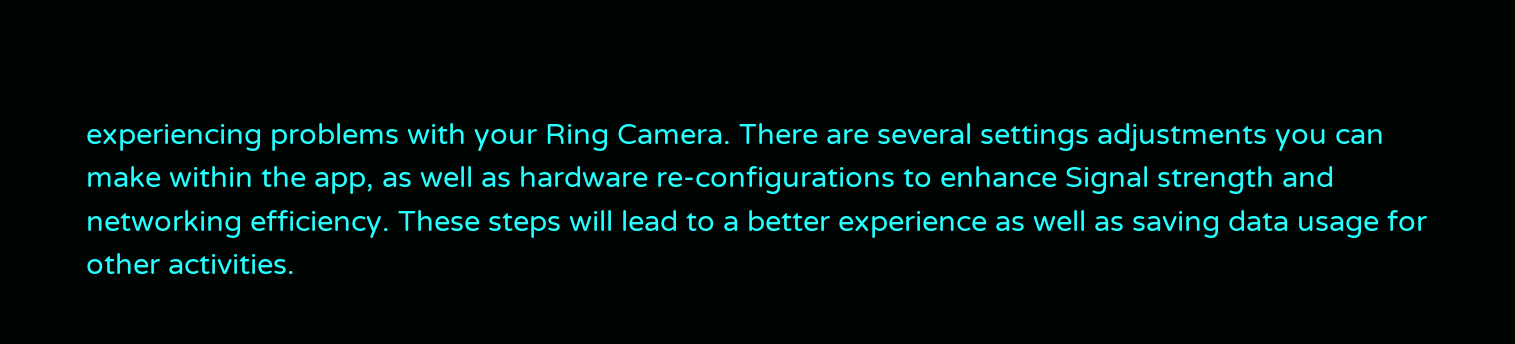experiencing problems with your Ring Camera. There are several settings adjustments you can make within the app, as well as hardware re-configurations to enhance Signal strength and networking efficiency. These steps will lead to a better experience as well as saving data usage for other activities.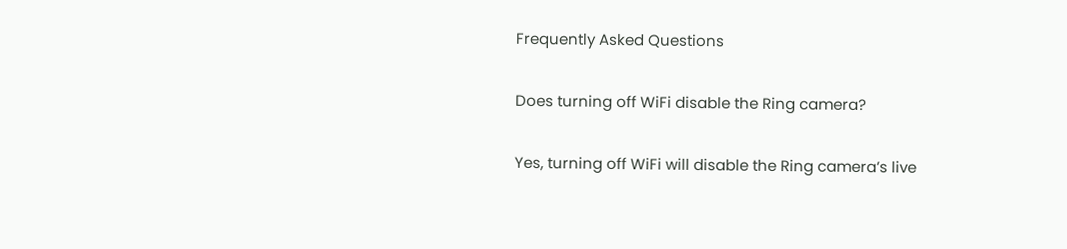Frequently Asked Questions

Does turning off WiFi disable the Ring camera?

Yes, turning off WiFi will disable the Ring camera’s live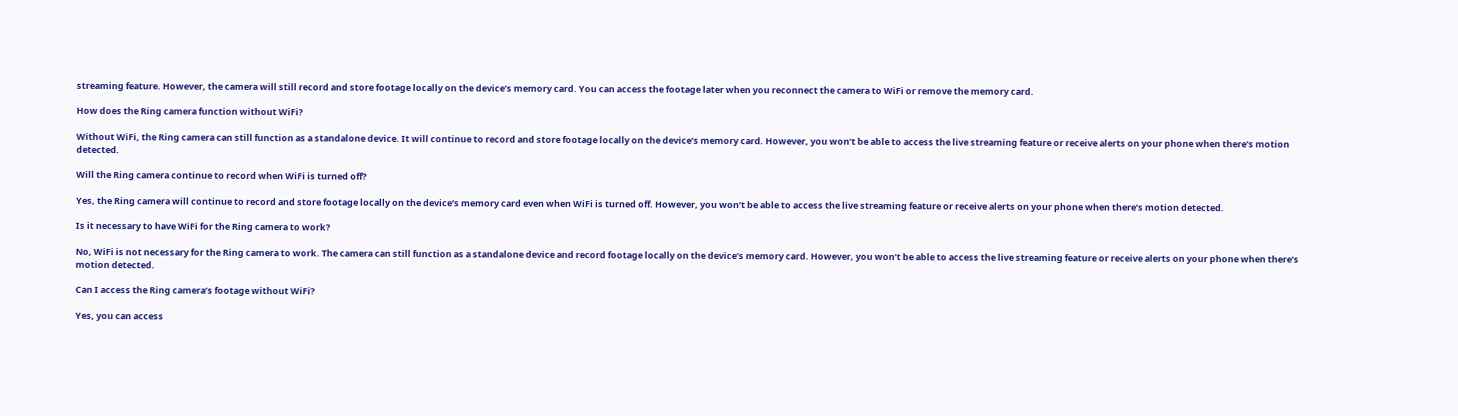streaming feature. However, the camera will still record and store footage locally on the device’s memory card. You can access the footage later when you reconnect the camera to WiFi or remove the memory card.

How does the Ring camera function without WiFi?

Without WiFi, the Ring camera can still function as a standalone device. It will continue to record and store footage locally on the device’s memory card. However, you won’t be able to access the live streaming feature or receive alerts on your phone when there’s motion detected.

Will the Ring camera continue to record when WiFi is turned off?

Yes, the Ring camera will continue to record and store footage locally on the device’s memory card even when WiFi is turned off. However, you won’t be able to access the live streaming feature or receive alerts on your phone when there’s motion detected.

Is it necessary to have WiFi for the Ring camera to work?

No, WiFi is not necessary for the Ring camera to work. The camera can still function as a standalone device and record footage locally on the device’s memory card. However, you won’t be able to access the live streaming feature or receive alerts on your phone when there’s motion detected.

Can I access the Ring camera’s footage without WiFi?

Yes, you can access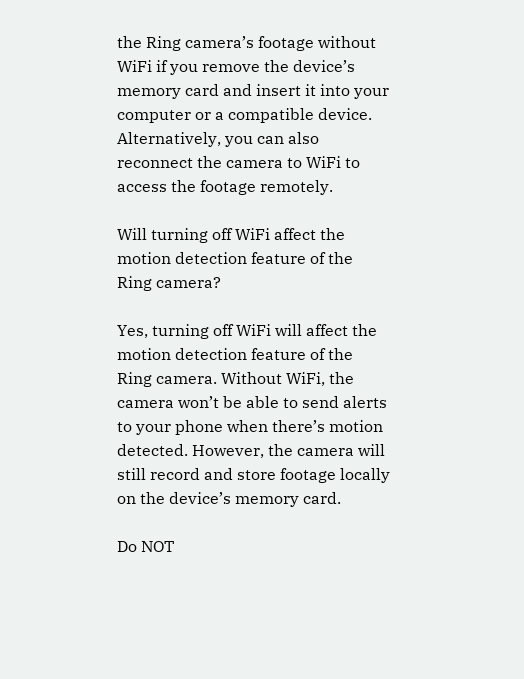the Ring camera’s footage without WiFi if you remove the device’s memory card and insert it into your computer or a compatible device. Alternatively, you can also reconnect the camera to WiFi to access the footage remotely.

Will turning off WiFi affect the motion detection feature of the Ring camera?

Yes, turning off WiFi will affect the motion detection feature of the Ring camera. Without WiFi, the camera won’t be able to send alerts to your phone when there’s motion detected. However, the camera will still record and store footage locally on the device’s memory card.

Do NOT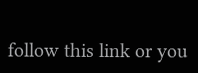follow this link or you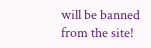will be banned from the site!